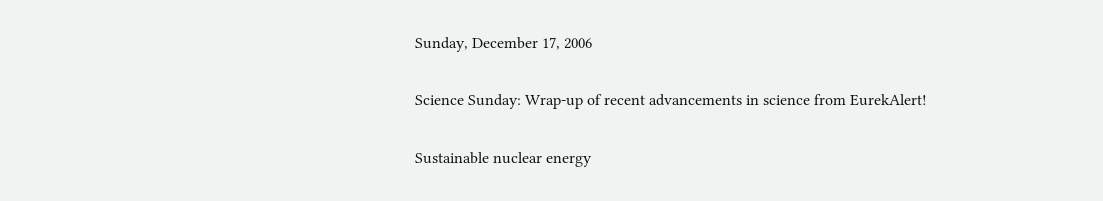Sunday, December 17, 2006

Science Sunday: Wrap-up of recent advancements in science from EurekAlert!

Sustainable nuclear energy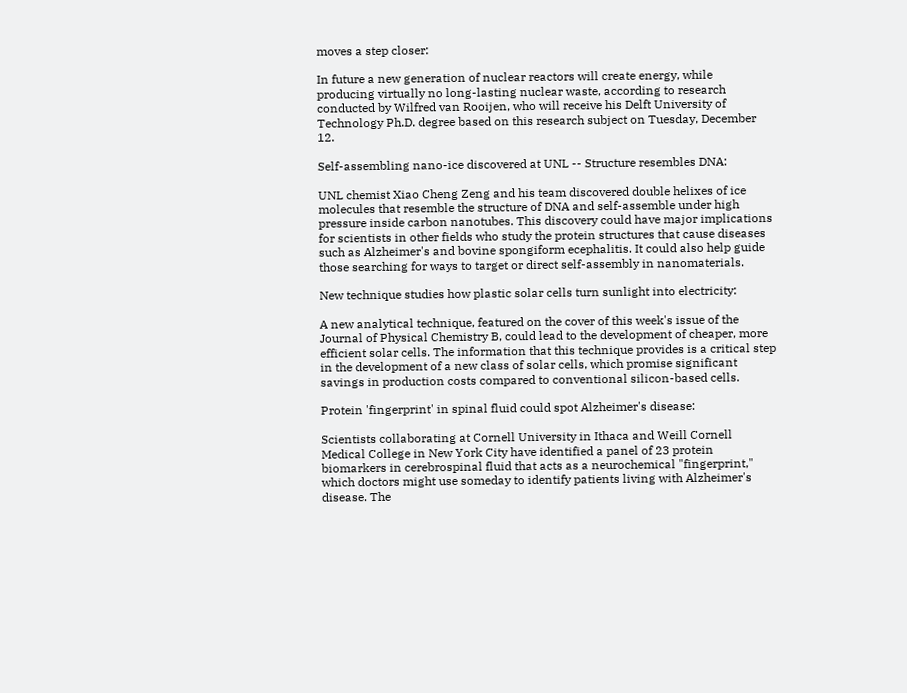moves a step closer:

In future a new generation of nuclear reactors will create energy, while producing virtually no long-lasting nuclear waste, according to research conducted by Wilfred van Rooijen, who will receive his Delft University of Technology Ph.D. degree based on this research subject on Tuesday, December 12.

Self-assembling nano-ice discovered at UNL -- Structure resembles DNA:

UNL chemist Xiao Cheng Zeng and his team discovered double helixes of ice molecules that resemble the structure of DNA and self-assemble under high pressure inside carbon nanotubes. This discovery could have major implications for scientists in other fields who study the protein structures that cause diseases such as Alzheimer's and bovine spongiform ecephalitis. It could also help guide those searching for ways to target or direct self-assembly in nanomaterials.

New technique studies how plastic solar cells turn sunlight into electricity:

A new analytical technique, featured on the cover of this week's issue of the Journal of Physical Chemistry B, could lead to the development of cheaper, more efficient solar cells. The information that this technique provides is a critical step in the development of a new class of solar cells, which promise significant savings in production costs compared to conventional silicon-based cells.

Protein 'fingerprint' in spinal fluid could spot Alzheimer's disease:

Scientists collaborating at Cornell University in Ithaca and Weill Cornell Medical College in New York City have identified a panel of 23 protein biomarkers in cerebrospinal fluid that acts as a neurochemical "fingerprint," which doctors might use someday to identify patients living with Alzheimer's disease. The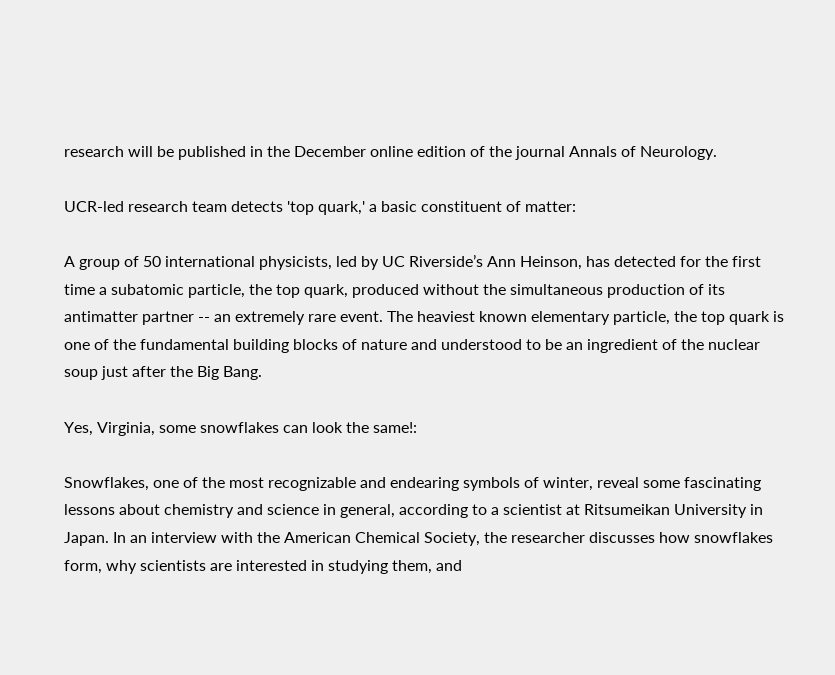research will be published in the December online edition of the journal Annals of Neurology.

UCR-led research team detects 'top quark,' a basic constituent of matter:

A group of 50 international physicists, led by UC Riverside’s Ann Heinson, has detected for the first time a subatomic particle, the top quark, produced without the simultaneous production of its antimatter partner -- an extremely rare event. The heaviest known elementary particle, the top quark is one of the fundamental building blocks of nature and understood to be an ingredient of the nuclear soup just after the Big Bang.

Yes, Virginia, some snowflakes can look the same!:

Snowflakes, one of the most recognizable and endearing symbols of winter, reveal some fascinating lessons about chemistry and science in general, according to a scientist at Ritsumeikan University in Japan. In an interview with the American Chemical Society, the researcher discusses how snowflakes form, why scientists are interested in studying them, and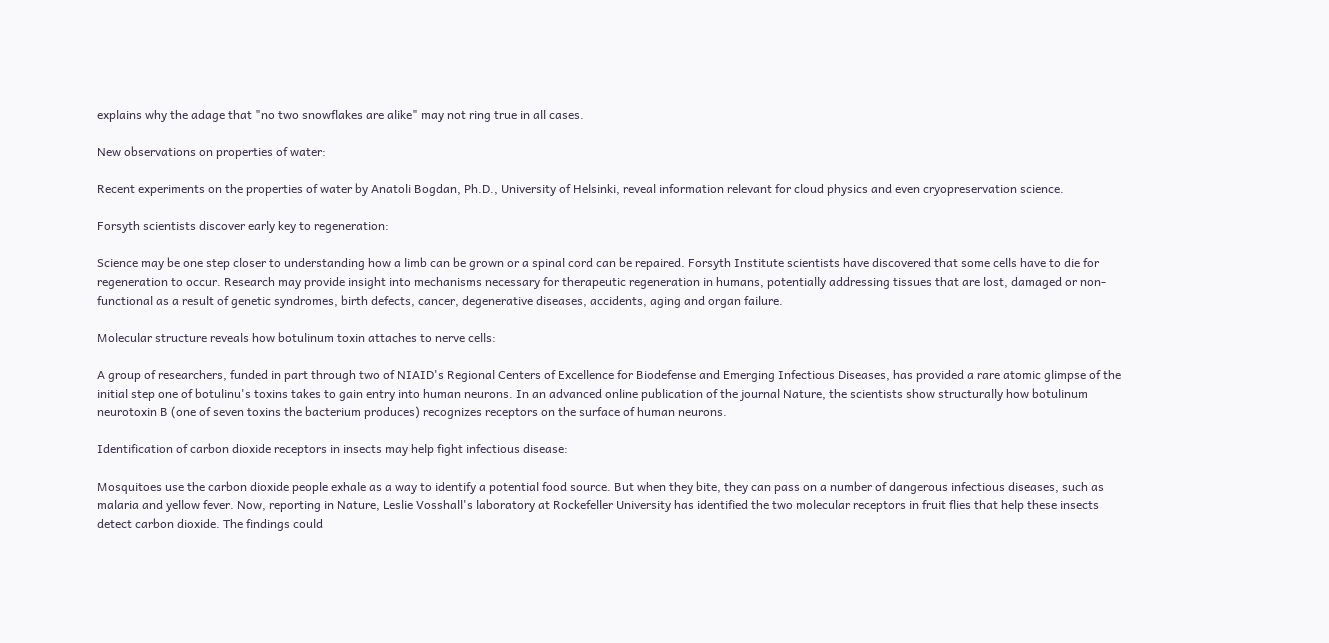explains why the adage that "no two snowflakes are alike" may not ring true in all cases.

New observations on properties of water:

Recent experiments on the properties of water by Anatoli Bogdan, Ph.D., University of Helsinki, reveal information relevant for cloud physics and even cryopreservation science.

Forsyth scientists discover early key to regeneration:

Science may be one step closer to understanding how a limb can be grown or a spinal cord can be repaired. Forsyth Institute scientists have discovered that some cells have to die for regeneration to occur. Research may provide insight into mechanisms necessary for therapeutic regeneration in humans, potentially addressing tissues that are lost, damaged or non-functional as a result of genetic syndromes, birth defects, cancer, degenerative diseases, accidents, aging and organ failure.

Molecular structure reveals how botulinum toxin attaches to nerve cells:

A group of researchers, funded in part through two of NIAID's Regional Centers of Excellence for Biodefense and Emerging Infectious Diseases, has provided a rare atomic glimpse of the initial step one of botulinu's toxins takes to gain entry into human neurons. In an advanced online publication of the journal Nature, the scientists show structurally how botulinum neurotoxin B (one of seven toxins the bacterium produces) recognizes receptors on the surface of human neurons.

Identification of carbon dioxide receptors in insects may help fight infectious disease:

Mosquitoes use the carbon dioxide people exhale as a way to identify a potential food source. But when they bite, they can pass on a number of dangerous infectious diseases, such as malaria and yellow fever. Now, reporting in Nature, Leslie Vosshall's laboratory at Rockefeller University has identified the two molecular receptors in fruit flies that help these insects detect carbon dioxide. The findings could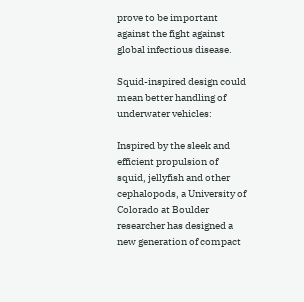prove to be important against the fight against global infectious disease.

Squid-inspired design could mean better handling of underwater vehicles:

Inspired by the sleek and efficient propulsion of squid, jellyfish and other cephalopods, a University of Colorado at Boulder researcher has designed a new generation of compact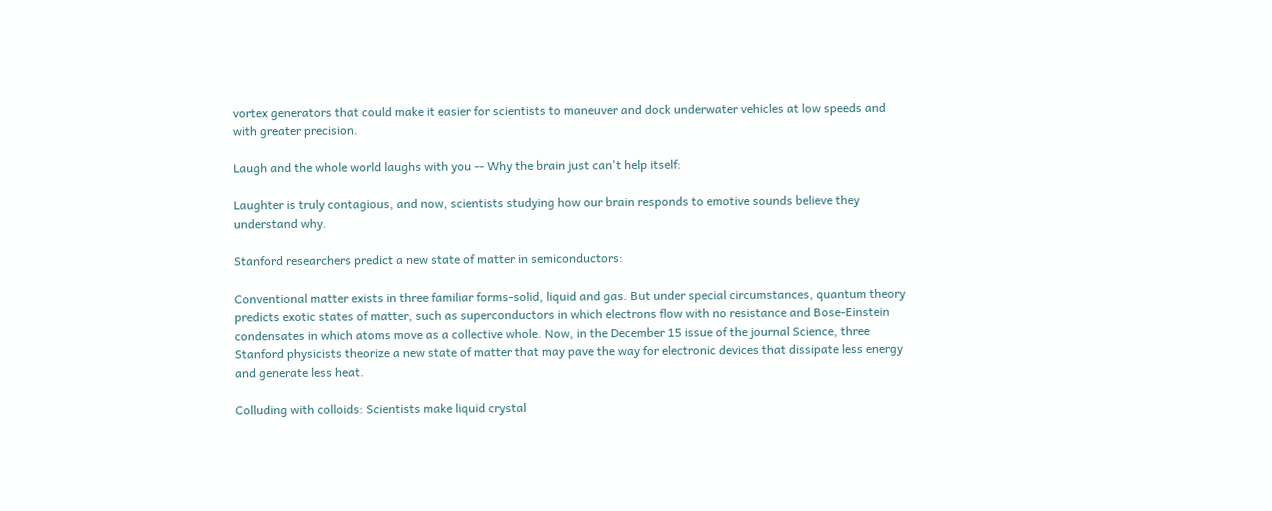vortex generators that could make it easier for scientists to maneuver and dock underwater vehicles at low speeds and with greater precision.

Laugh and the whole world laughs with you -- Why the brain just can't help itself:

Laughter is truly contagious, and now, scientists studying how our brain responds to emotive sounds believe they understand why.

Stanford researchers predict a new state of matter in semiconductors:

Conventional matter exists in three familiar forms-solid, liquid and gas. But under special circumstances, quantum theory predicts exotic states of matter, such as superconductors in which electrons flow with no resistance and Bose-Einstein condensates in which atoms move as a collective whole. Now, in the December 15 issue of the journal Science, three Stanford physicists theorize a new state of matter that may pave the way for electronic devices that dissipate less energy and generate less heat.

Colluding with colloids: Scientists make liquid crystal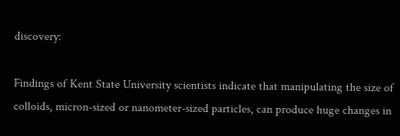discovery:

Findings of Kent State University scientists indicate that manipulating the size of colloids, micron-sized or nanometer-sized particles, can produce huge changes in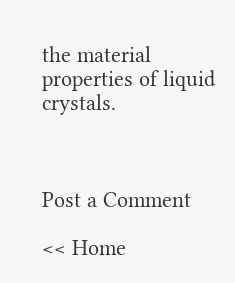the material properties of liquid crystals.



Post a Comment

<< Home